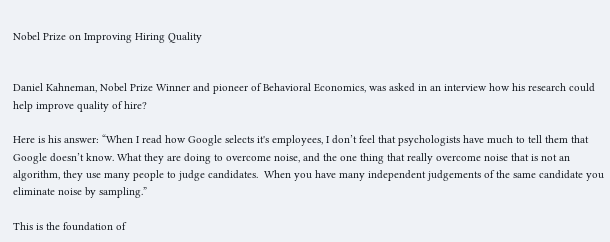Nobel Prize on Improving Hiring Quality


Daniel Kahneman, Nobel Prize Winner and pioneer of Behavioral Economics, was asked in an interview how his research could help improve quality of hire?

Here is his answer: “When I read how Google selects it's employees, I don’t feel that psychologists have much to tell them that Google doesn’t know. What they are doing to overcome noise, and the one thing that really overcome noise that is not an algorithm, they use many people to judge candidates.  When you have many independent judgements of the same candidate you eliminate noise by sampling.”

This is the foundation of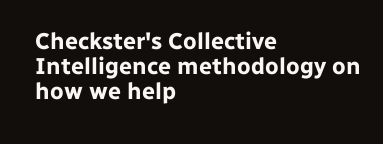Checkster's Collective Intelligence methodology on how we help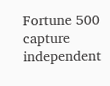Fortune 500 capture independent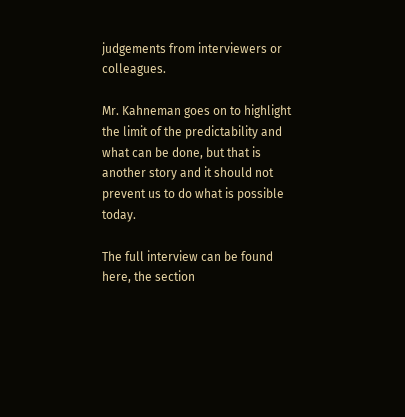judgements from interviewers or colleagues.

Mr. Kahneman goes on to highlight the limit of the predictability and what can be done, but that is another story and it should not prevent us to do what is possible today.

The full interview can be found here, the section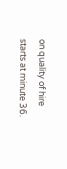on quality of hire starts at minute 36.